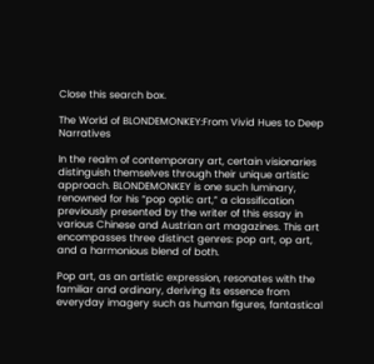Close this search box.

The World of BLONDEMONKEY:From Vivid Hues to Deep Narratives

In the realm of contemporary art, certain visionaries distinguish themselves through their unique artistic approach. BLONDEMONKEY is one such luminary, renowned for his “pop optic art,” a classification previously presented by the writer of this essay in various Chinese and Austrian art magazines. This art encompasses three distinct genres: pop art, op art, and a harmonious blend of both.

Pop art, as an artistic expression, resonates with the familiar and ordinary, deriving its essence from everyday imagery such as human figures, fantastical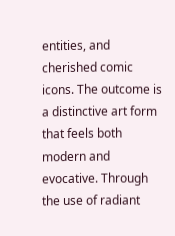entities, and cherished comic icons. The outcome is a distinctive art form that feels both modern and evocative. Through the use of radiant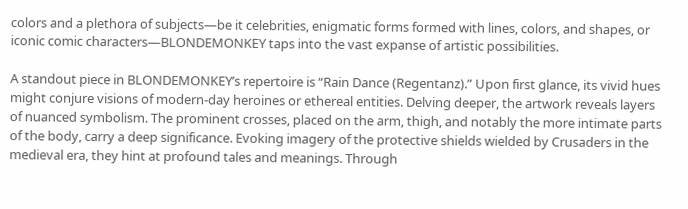colors and a plethora of subjects—be it celebrities, enigmatic forms formed with lines, colors, and shapes, or iconic comic characters—BLONDEMONKEY taps into the vast expanse of artistic possibilities.

A standout piece in BLONDEMONKEY’s repertoire is “Rain Dance (Regentanz).” Upon first glance, its vivid hues might conjure visions of modern-day heroines or ethereal entities. Delving deeper, the artwork reveals layers of nuanced symbolism. The prominent crosses, placed on the arm, thigh, and notably the more intimate parts of the body, carry a deep significance. Evoking imagery of the protective shields wielded by Crusaders in the medieval era, they hint at profound tales and meanings. Through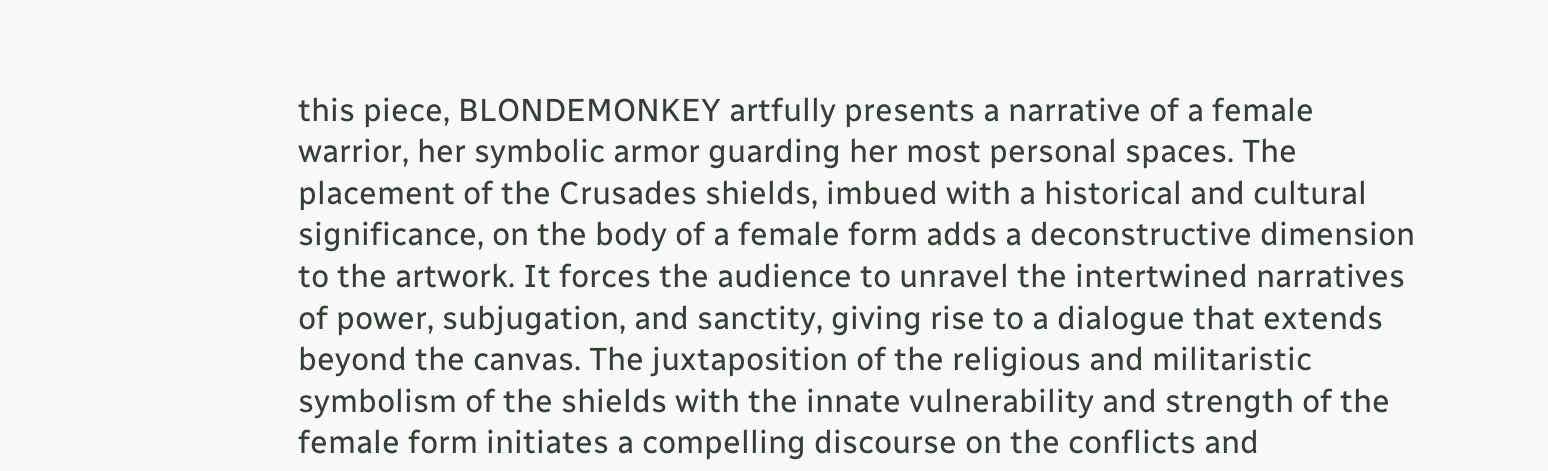this piece, BLONDEMONKEY artfully presents a narrative of a female warrior, her symbolic armor guarding her most personal spaces. The placement of the Crusades shields, imbued with a historical and cultural significance, on the body of a female form adds a deconstructive dimension to the artwork. It forces the audience to unravel the intertwined narratives of power, subjugation, and sanctity, giving rise to a dialogue that extends beyond the canvas. The juxtaposition of the religious and militaristic symbolism of the shields with the innate vulnerability and strength of the female form initiates a compelling discourse on the conflicts and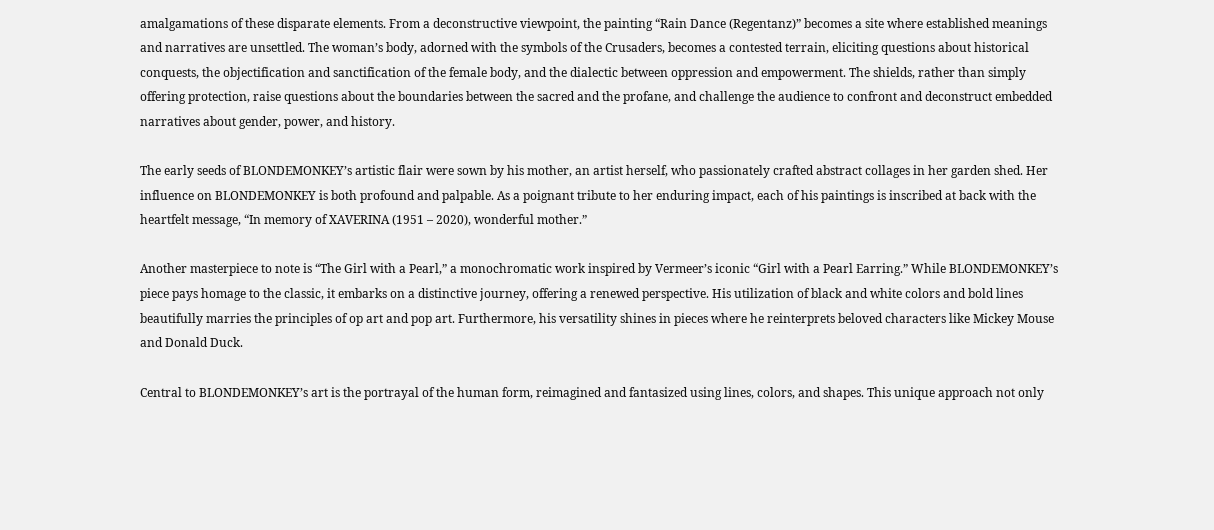amalgamations of these disparate elements. From a deconstructive viewpoint, the painting “Rain Dance (Regentanz)” becomes a site where established meanings and narratives are unsettled. The woman’s body, adorned with the symbols of the Crusaders, becomes a contested terrain, eliciting questions about historical conquests, the objectification and sanctification of the female body, and the dialectic between oppression and empowerment. The shields, rather than simply offering protection, raise questions about the boundaries between the sacred and the profane, and challenge the audience to confront and deconstruct embedded narratives about gender, power, and history.

The early seeds of BLONDEMONKEY’s artistic flair were sown by his mother, an artist herself, who passionately crafted abstract collages in her garden shed. Her influence on BLONDEMONKEY is both profound and palpable. As a poignant tribute to her enduring impact, each of his paintings is inscribed at back with the heartfelt message, “In memory of XAVERINA (1951 – 2020), wonderful mother.”

Another masterpiece to note is “The Girl with a Pearl,” a monochromatic work inspired by Vermeer’s iconic “Girl with a Pearl Earring.” While BLONDEMONKEY’s piece pays homage to the classic, it embarks on a distinctive journey, offering a renewed perspective. His utilization of black and white colors and bold lines beautifully marries the principles of op art and pop art. Furthermore, his versatility shines in pieces where he reinterprets beloved characters like Mickey Mouse and Donald Duck.

Central to BLONDEMONKEY’s art is the portrayal of the human form, reimagined and fantasized using lines, colors, and shapes. This unique approach not only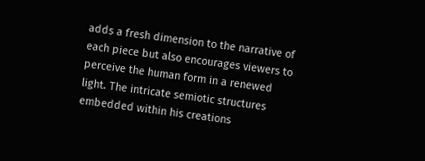adds a fresh dimension to the narrative of each piece but also encourages viewers to perceive the human form in a renewed light. The intricate semiotic structures embedded within his creations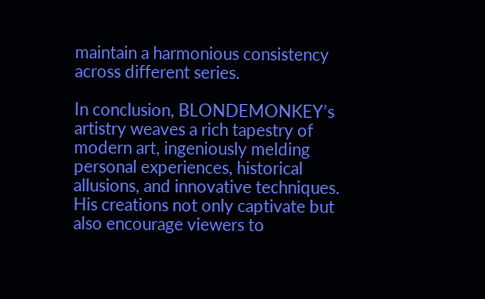maintain a harmonious consistency across different series.

In conclusion, BLONDEMONKEY’s artistry weaves a rich tapestry of modern art, ingeniously melding personal experiences, historical allusions, and innovative techniques. His creations not only captivate but also encourage viewers to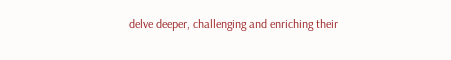delve deeper, challenging and enriching their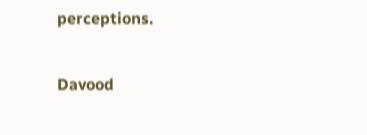perceptions.

Davood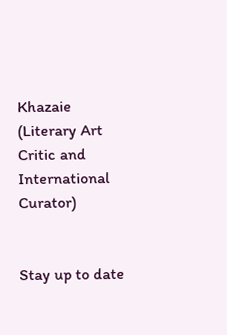Khazaie
(Literary Art Critic and International Curator)


Stay up to date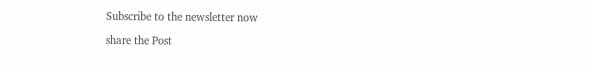Subscribe to the newsletter now

share the Post